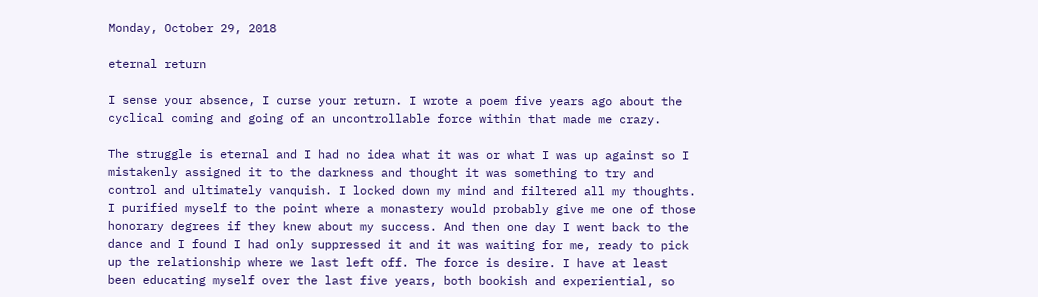Monday, October 29, 2018

eternal return

I sense your absence, I curse your return. I wrote a poem five years ago about the cyclical coming and going of an uncontrollable force within that made me crazy.

The struggle is eternal and I had no idea what it was or what I was up against so I mistakenly assigned it to the darkness and thought it was something to try and control and ultimately vanquish. I locked down my mind and filtered all my thoughts. I purified myself to the point where a monastery would probably give me one of those honorary degrees if they knew about my success. And then one day I went back to the dance and I found I had only suppressed it and it was waiting for me, ready to pick up the relationship where we last left off. The force is desire. I have at least been educating myself over the last five years, both bookish and experiential, so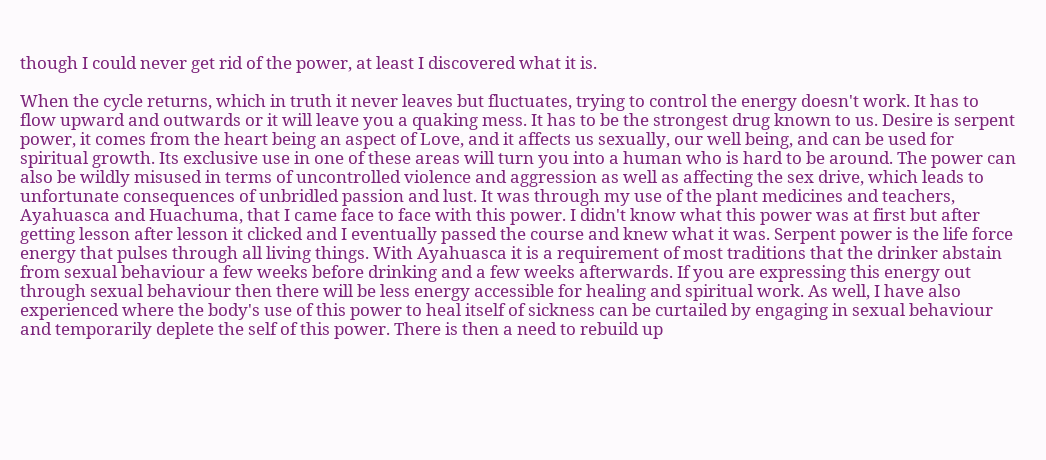though I could never get rid of the power, at least I discovered what it is.

When the cycle returns, which in truth it never leaves but fluctuates, trying to control the energy doesn't work. It has to flow upward and outwards or it will leave you a quaking mess. It has to be the strongest drug known to us. Desire is serpent power, it comes from the heart being an aspect of Love, and it affects us sexually, our well being, and can be used for spiritual growth. Its exclusive use in one of these areas will turn you into a human who is hard to be around. The power can also be wildly misused in terms of uncontrolled violence and aggression as well as affecting the sex drive, which leads to unfortunate consequences of unbridled passion and lust. It was through my use of the plant medicines and teachers, Ayahuasca and Huachuma, that I came face to face with this power. I didn't know what this power was at first but after getting lesson after lesson it clicked and I eventually passed the course and knew what it was. Serpent power is the life force energy that pulses through all living things. With Ayahuasca it is a requirement of most traditions that the drinker abstain from sexual behaviour a few weeks before drinking and a few weeks afterwards. If you are expressing this energy out through sexual behaviour then there will be less energy accessible for healing and spiritual work. As well, I have also experienced where the body's use of this power to heal itself of sickness can be curtailed by engaging in sexual behaviour and temporarily deplete the self of this power. There is then a need to rebuild up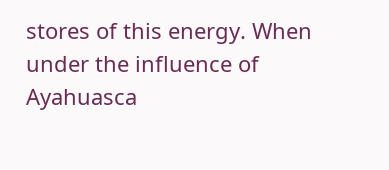stores of this energy. When under the influence of Ayahuasca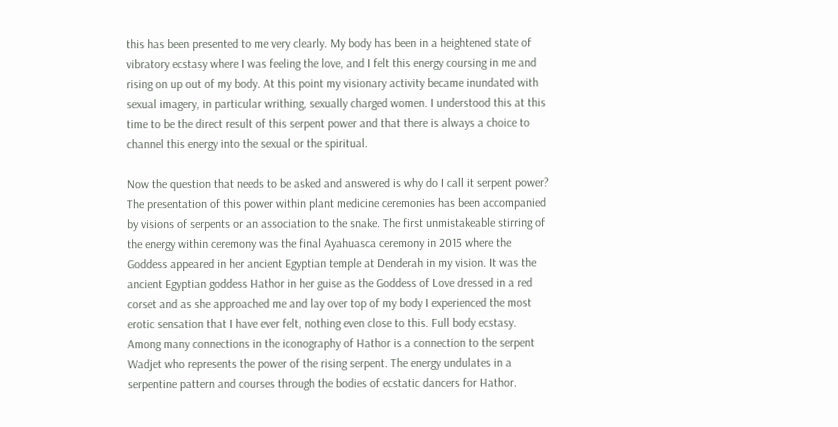this has been presented to me very clearly. My body has been in a heightened state of vibratory ecstasy where I was feeling the love, and I felt this energy coursing in me and rising on up out of my body. At this point my visionary activity became inundated with sexual imagery, in particular writhing, sexually charged women. I understood this at this time to be the direct result of this serpent power and that there is always a choice to channel this energy into the sexual or the spiritual.

Now the question that needs to be asked and answered is why do I call it serpent power? The presentation of this power within plant medicine ceremonies has been accompanied by visions of serpents or an association to the snake. The first unmistakeable stirring of the energy within ceremony was the final Ayahuasca ceremony in 2015 where the Goddess appeared in her ancient Egyptian temple at Denderah in my vision. It was the ancient Egyptian goddess Hathor in her guise as the Goddess of Love dressed in a red corset and as she approached me and lay over top of my body I experienced the most erotic sensation that I have ever felt, nothing even close to this. Full body ecstasy. Among many connections in the iconography of Hathor is a connection to the serpent Wadjet who represents the power of the rising serpent. The energy undulates in a serpentine pattern and courses through the bodies of ecstatic dancers for Hathor.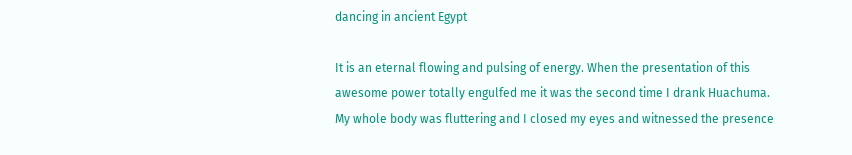dancing in ancient Egypt

It is an eternal flowing and pulsing of energy. When the presentation of this awesome power totally engulfed me it was the second time I drank Huachuma. My whole body was fluttering and I closed my eyes and witnessed the presence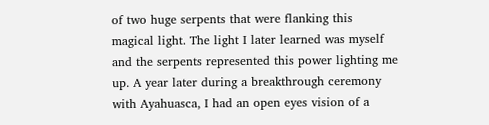of two huge serpents that were flanking this magical light. The light I later learned was myself and the serpents represented this power lighting me up. A year later during a breakthrough ceremony with Ayahuasca, I had an open eyes vision of a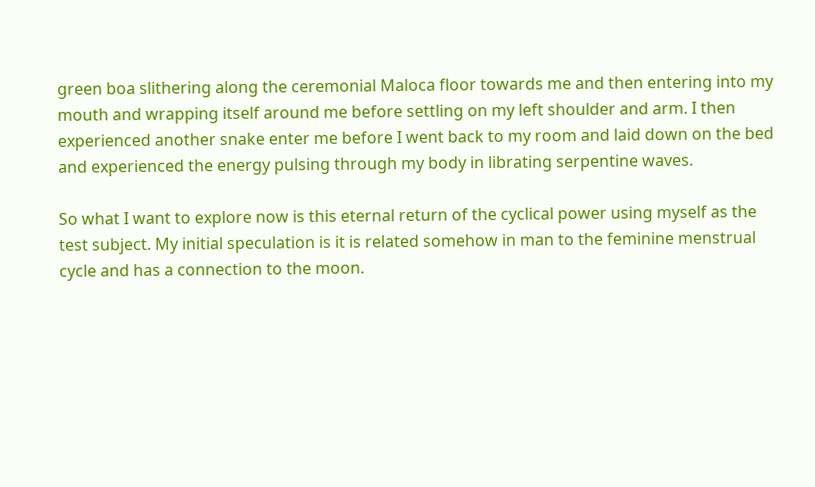green boa slithering along the ceremonial Maloca floor towards me and then entering into my mouth and wrapping itself around me before settling on my left shoulder and arm. I then experienced another snake enter me before I went back to my room and laid down on the bed and experienced the energy pulsing through my body in librating serpentine waves.

So what I want to explore now is this eternal return of the cyclical power using myself as the test subject. My initial speculation is it is related somehow in man to the feminine menstrual cycle and has a connection to the moon.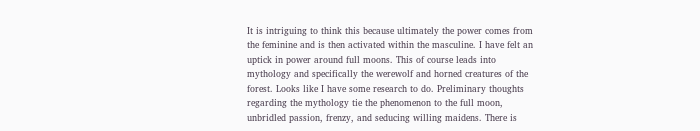It is intriguing to think this because ultimately the power comes from the feminine and is then activated within the masculine. I have felt an uptick in power around full moons. This of course leads into mythology and specifically the werewolf and horned creatures of the forest. Looks like I have some research to do. Preliminary thoughts regarding the mythology tie the phenomenon to the full moon, unbridled passion, frenzy, and seducing willing maidens. There is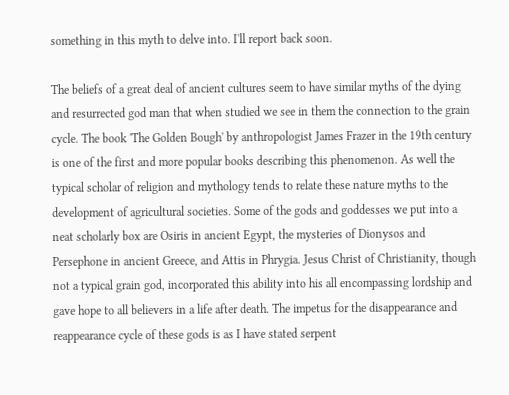something in this myth to delve into. I'll report back soon.

The beliefs of a great deal of ancient cultures seem to have similar myths of the dying and resurrected god man that when studied we see in them the connection to the grain cycle. The book 'The Golden Bough' by anthropologist James Frazer in the 19th century is one of the first and more popular books describing this phenomenon. As well the typical scholar of religion and mythology tends to relate these nature myths to the development of agricultural societies. Some of the gods and goddesses we put into a neat scholarly box are Osiris in ancient Egypt, the mysteries of Dionysos and Persephone in ancient Greece, and Attis in Phrygia. Jesus Christ of Christianity, though not a typical grain god, incorporated this ability into his all encompassing lordship and gave hope to all believers in a life after death. The impetus for the disappearance and reappearance cycle of these gods is as I have stated serpent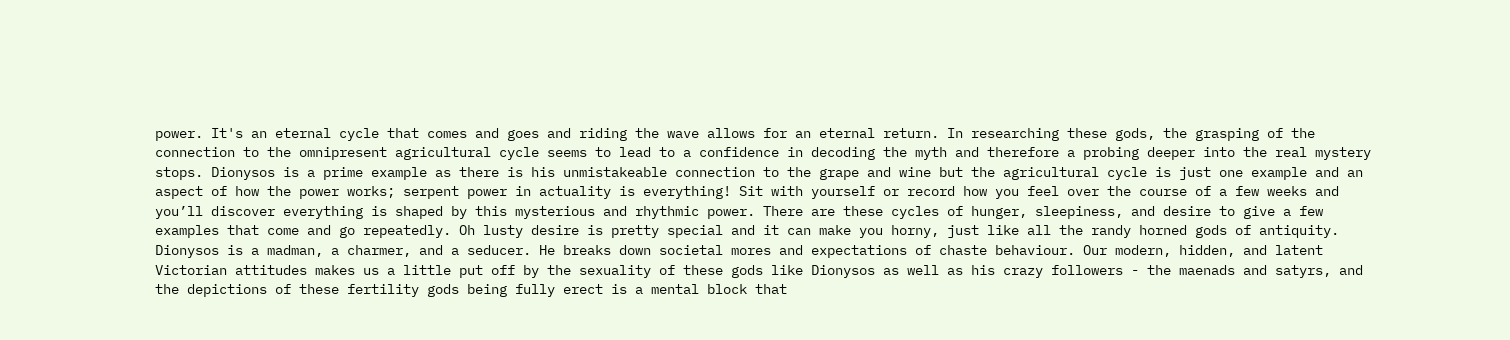power. It's an eternal cycle that comes and goes and riding the wave allows for an eternal return. In researching these gods, the grasping of the connection to the omnipresent agricultural cycle seems to lead to a confidence in decoding the myth and therefore a probing deeper into the real mystery stops. Dionysos is a prime example as there is his unmistakeable connection to the grape and wine but the agricultural cycle is just one example and an aspect of how the power works; serpent power in actuality is everything! Sit with yourself or record how you feel over the course of a few weeks and you’ll discover everything is shaped by this mysterious and rhythmic power. There are these cycles of hunger, sleepiness, and desire to give a few examples that come and go repeatedly. Oh lusty desire is pretty special and it can make you horny, just like all the randy horned gods of antiquity. Dionysos is a madman, a charmer, and a seducer. He breaks down societal mores and expectations of chaste behaviour. Our modern, hidden, and latent Victorian attitudes makes us a little put off by the sexuality of these gods like Dionysos as well as his crazy followers - the maenads and satyrs, and the depictions of these fertility gods being fully erect is a mental block that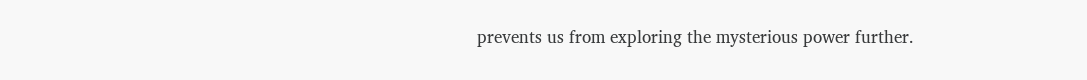prevents us from exploring the mysterious power further.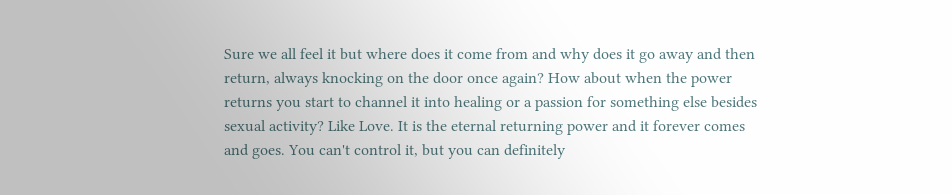Sure we all feel it but where does it come from and why does it go away and then return, always knocking on the door once again? How about when the power returns you start to channel it into healing or a passion for something else besides sexual activity? Like Love. It is the eternal returning power and it forever comes and goes. You can't control it, but you can definitely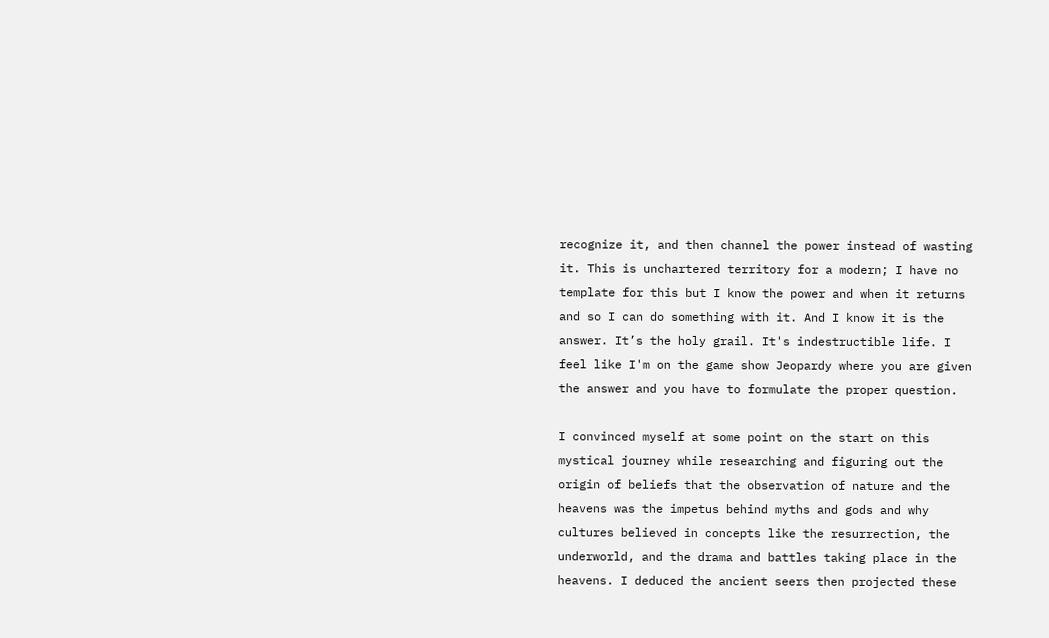recognize it, and then channel the power instead of wasting it. This is unchartered territory for a modern; I have no template for this but I know the power and when it returns and so I can do something with it. And I know it is the answer. It’s the holy grail. It's indestructible life. I feel like I'm on the game show Jeopardy where you are given the answer and you have to formulate the proper question.

I convinced myself at some point on the start on this mystical journey while researching and figuring out the origin of beliefs that the observation of nature and the heavens was the impetus behind myths and gods and why cultures believed in concepts like the resurrection, the underworld, and the drama and battles taking place in the heavens. I deduced the ancient seers then projected these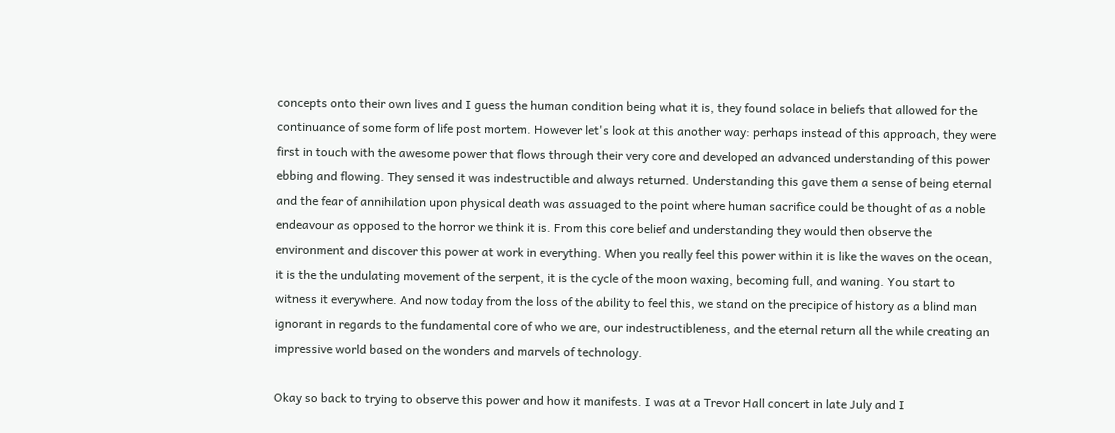concepts onto their own lives and I guess the human condition being what it is, they found solace in beliefs that allowed for the continuance of some form of life post mortem. However let's look at this another way: perhaps instead of this approach, they were first in touch with the awesome power that flows through their very core and developed an advanced understanding of this power ebbing and flowing. They sensed it was indestructible and always returned. Understanding this gave them a sense of being eternal and the fear of annihilation upon physical death was assuaged to the point where human sacrifice could be thought of as a noble endeavour as opposed to the horror we think it is. From this core belief and understanding they would then observe the environment and discover this power at work in everything. When you really feel this power within it is like the waves on the ocean, it is the the undulating movement of the serpent, it is the cycle of the moon waxing, becoming full, and waning. You start to witness it everywhere. And now today from the loss of the ability to feel this, we stand on the precipice of history as a blind man ignorant in regards to the fundamental core of who we are, our indestructibleness, and the eternal return all the while creating an impressive world based on the wonders and marvels of technology.

Okay so back to trying to observe this power and how it manifests. I was at a Trevor Hall concert in late July and I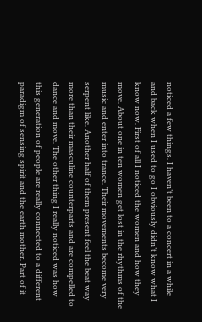noticed a few things. I haven’t been to a concert in a while and back when I used to go I obviously didn’t know what I know now. First of all I noticed the women and how they move. About one in ten women get lost in the rhythms of the music and enter into trance. Their movements become very serpent like. Another half of them present feel the beat way more than their masculine counterparts and are compelled to dance and move. The other thing I really noticed was how this generation of people are really connected to a different paradigm of sensing spirit and the earth mother. Part of it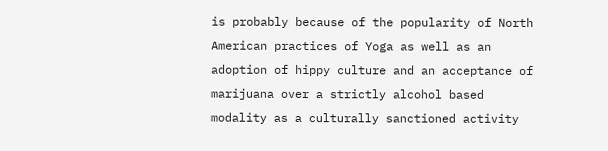is probably because of the popularity of North American practices of Yoga as well as an adoption of hippy culture and an acceptance of marijuana over a strictly alcohol based modality as a culturally sanctioned activity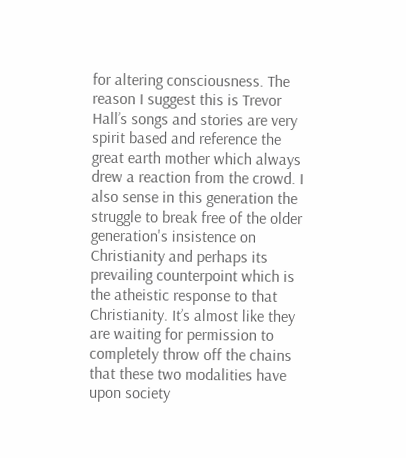for altering consciousness. The reason I suggest this is Trevor Hall’s songs and stories are very spirit based and reference the great earth mother which always drew a reaction from the crowd. I also sense in this generation the struggle to break free of the older generation's insistence on Christianity and perhaps its prevailing counterpoint which is the atheistic response to that Christianity. It’s almost like they are waiting for permission to completely throw off the chains that these two modalities have upon society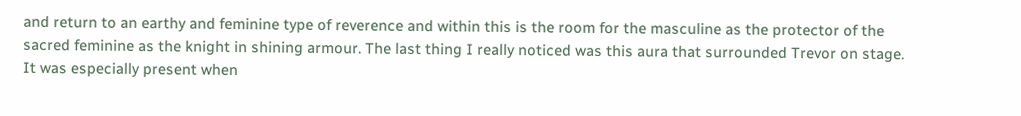and return to an earthy and feminine type of reverence and within this is the room for the masculine as the protector of the sacred feminine as the knight in shining armour. The last thing I really noticed was this aura that surrounded Trevor on stage. It was especially present when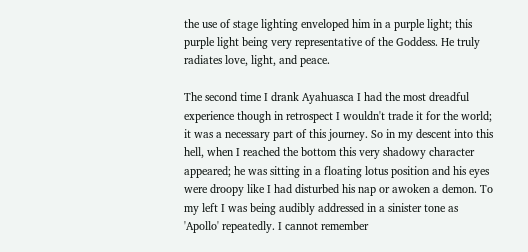the use of stage lighting enveloped him in a purple light; this purple light being very representative of the Goddess. He truly radiates love, light, and peace.

The second time I drank Ayahuasca I had the most dreadful experience though in retrospect I wouldn't trade it for the world; it was a necessary part of this journey. So in my descent into this hell, when I reached the bottom this very shadowy character appeared; he was sitting in a floating lotus position and his eyes were droopy like I had disturbed his nap or awoken a demon. To my left I was being audibly addressed in a sinister tone as 'Apollo' repeatedly. I cannot remember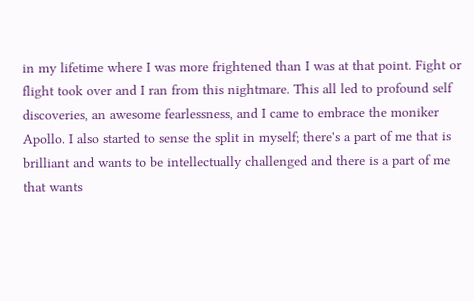in my lifetime where I was more frightened than I was at that point. Fight or flight took over and I ran from this nightmare. This all led to profound self discoveries, an awesome fearlessness, and I came to embrace the moniker Apollo. I also started to sense the split in myself; there's a part of me that is brilliant and wants to be intellectually challenged and there is a part of me that wants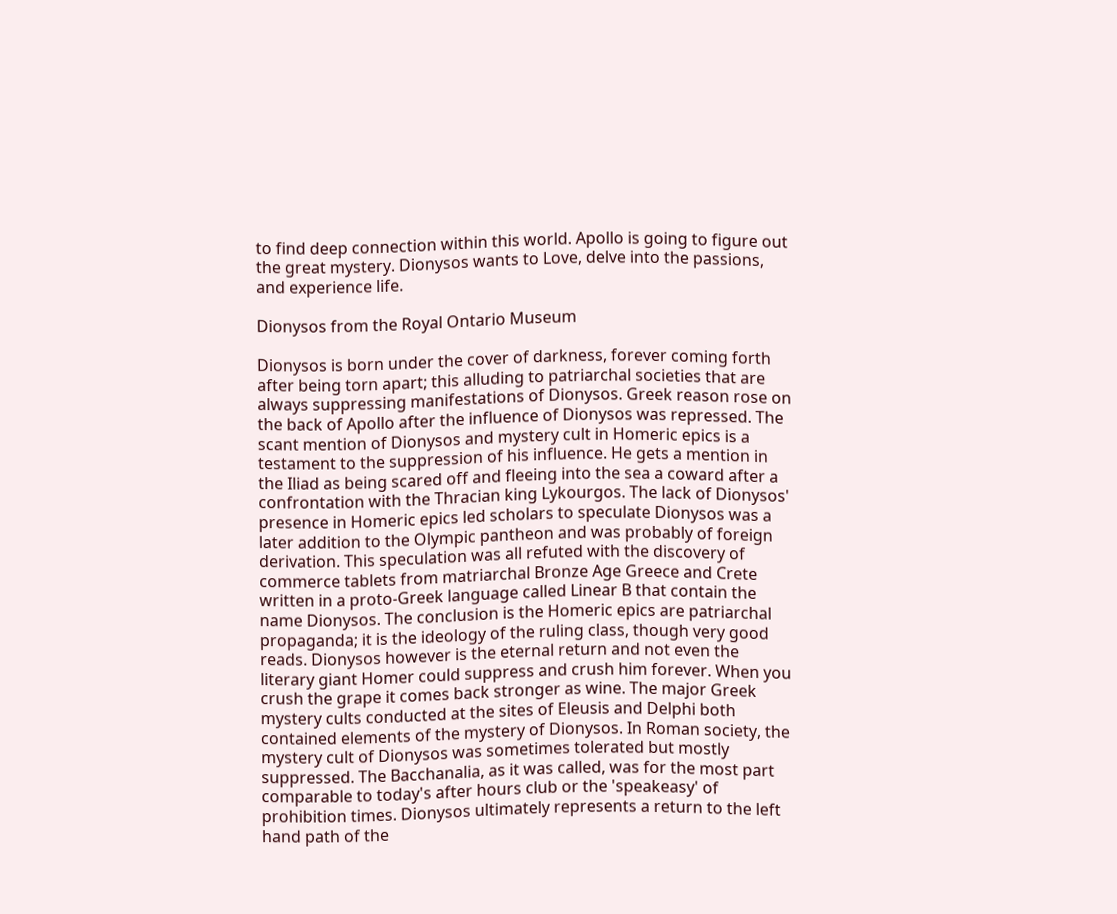to find deep connection within this world. Apollo is going to figure out the great mystery. Dionysos wants to Love, delve into the passions, and experience life.

Dionysos from the Royal Ontario Museum

Dionysos is born under the cover of darkness, forever coming forth after being torn apart; this alluding to patriarchal societies that are always suppressing manifestations of Dionysos. Greek reason rose on the back of Apollo after the influence of Dionysos was repressed. The scant mention of Dionysos and mystery cult in Homeric epics is a testament to the suppression of his influence. He gets a mention in the Iliad as being scared off and fleeing into the sea a coward after a confrontation with the Thracian king Lykourgos. The lack of Dionysos' presence in Homeric epics led scholars to speculate Dionysos was a later addition to the Olympic pantheon and was probably of foreign derivation. This speculation was all refuted with the discovery of commerce tablets from matriarchal Bronze Age Greece and Crete written in a proto-Greek language called Linear B that contain the name Dionysos. The conclusion is the Homeric epics are patriarchal propaganda; it is the ideology of the ruling class, though very good reads. Dionysos however is the eternal return and not even the literary giant Homer could suppress and crush him forever. When you crush the grape it comes back stronger as wine. The major Greek mystery cults conducted at the sites of Eleusis and Delphi both contained elements of the mystery of Dionysos. In Roman society, the mystery cult of Dionysos was sometimes tolerated but mostly suppressed. The Bacchanalia, as it was called, was for the most part comparable to today's after hours club or the 'speakeasy' of prohibition times. Dionysos ultimately represents a return to the left hand path of the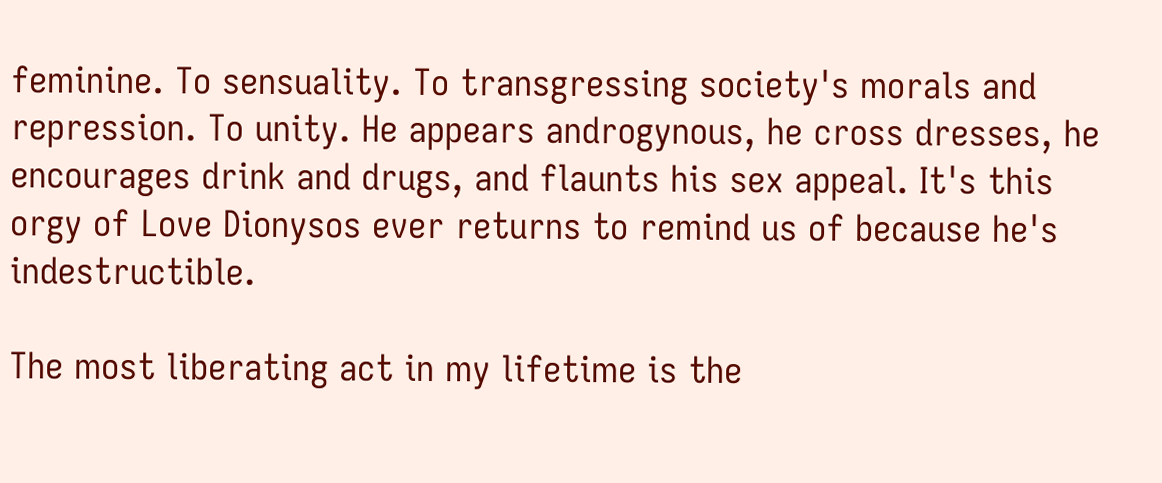feminine. To sensuality. To transgressing society's morals and repression. To unity. He appears androgynous, he cross dresses, he encourages drink and drugs, and flaunts his sex appeal. It's this orgy of Love Dionysos ever returns to remind us of because he's indestructible.

The most liberating act in my lifetime is the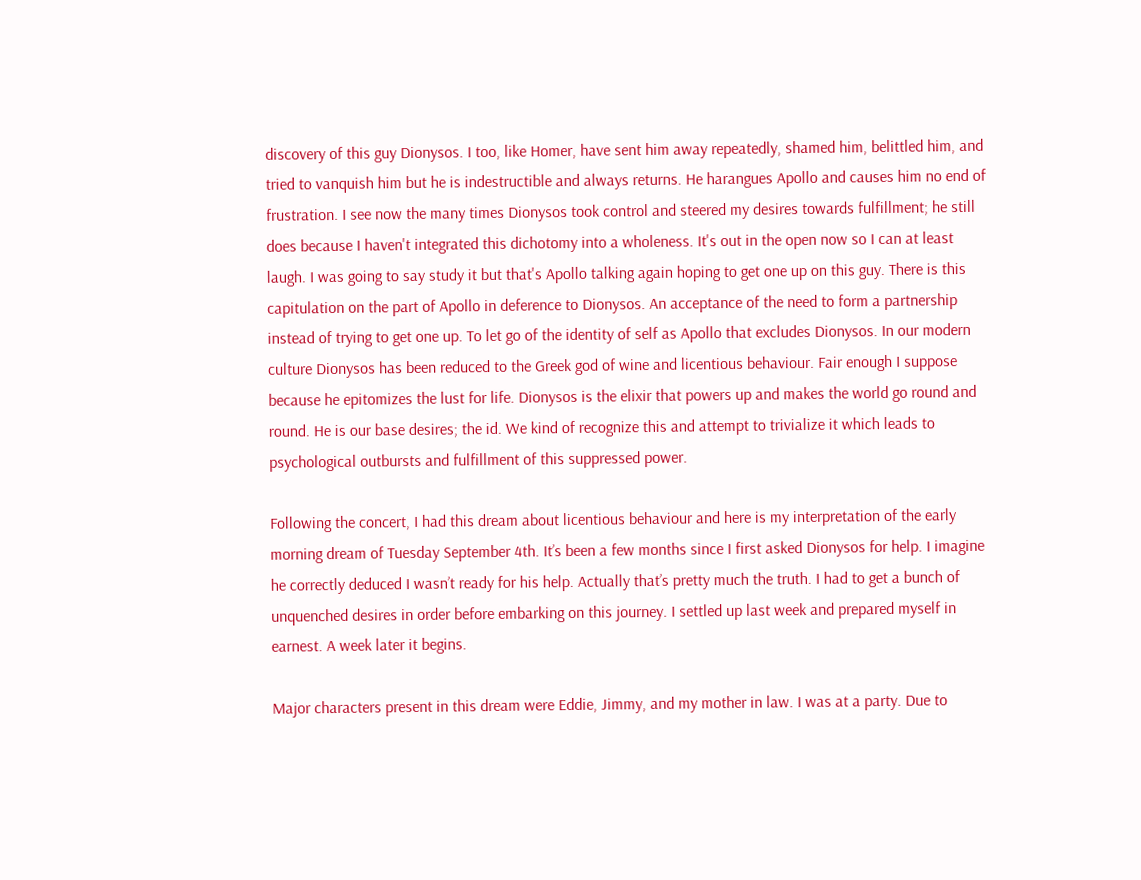discovery of this guy Dionysos. I too, like Homer, have sent him away repeatedly, shamed him, belittled him, and tried to vanquish him but he is indestructible and always returns. He harangues Apollo and causes him no end of frustration. I see now the many times Dionysos took control and steered my desires towards fulfillment; he still does because I haven't integrated this dichotomy into a wholeness. It's out in the open now so I can at least laugh. I was going to say study it but that's Apollo talking again hoping to get one up on this guy. There is this capitulation on the part of Apollo in deference to Dionysos. An acceptance of the need to form a partnership instead of trying to get one up. To let go of the identity of self as Apollo that excludes Dionysos. In our modern culture Dionysos has been reduced to the Greek god of wine and licentious behaviour. Fair enough I suppose because he epitomizes the lust for life. Dionysos is the elixir that powers up and makes the world go round and round. He is our base desires; the id. We kind of recognize this and attempt to trivialize it which leads to psychological outbursts and fulfillment of this suppressed power.

Following the concert, I had this dream about licentious behaviour and here is my interpretation of the early morning dream of Tuesday September 4th. It’s been a few months since I first asked Dionysos for help. I imagine he correctly deduced I wasn’t ready for his help. Actually that’s pretty much the truth. I had to get a bunch of unquenched desires in order before embarking on this journey. I settled up last week and prepared myself in earnest. A week later it begins.

Major characters present in this dream were Eddie, Jimmy, and my mother in law. I was at a party. Due to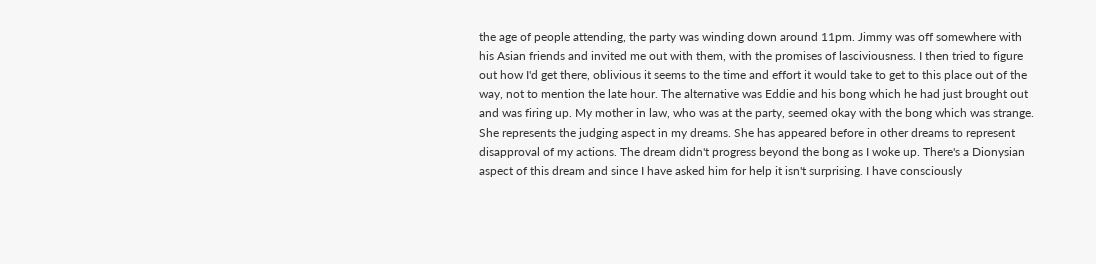the age of people attending, the party was winding down around 11pm. Jimmy was off somewhere with his Asian friends and invited me out with them, with the promises of lasciviousness. I then tried to figure out how I'd get there, oblivious it seems to the time and effort it would take to get to this place out of the way, not to mention the late hour. The alternative was Eddie and his bong which he had just brought out and was firing up. My mother in law, who was at the party, seemed okay with the bong which was strange. She represents the judging aspect in my dreams. She has appeared before in other dreams to represent disapproval of my actions. The dream didn't progress beyond the bong as I woke up. There's a Dionysian aspect of this dream and since I have asked him for help it isn't surprising. I have consciously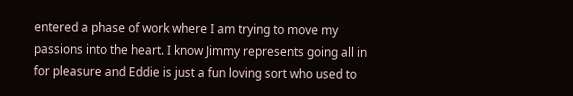entered a phase of work where I am trying to move my passions into the heart. I know Jimmy represents going all in for pleasure and Eddie is just a fun loving sort who used to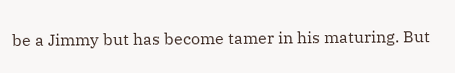be a Jimmy but has become tamer in his maturing. But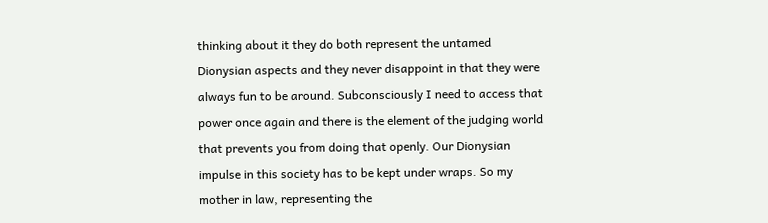thinking about it they do both represent the untamed Dionysian aspects and they never disappoint in that they were always fun to be around. Subconsciously I need to access that power once again and there is the element of the judging world that prevents you from doing that openly. Our Dionysian impulse in this society has to be kept under wraps. So my mother in law, representing the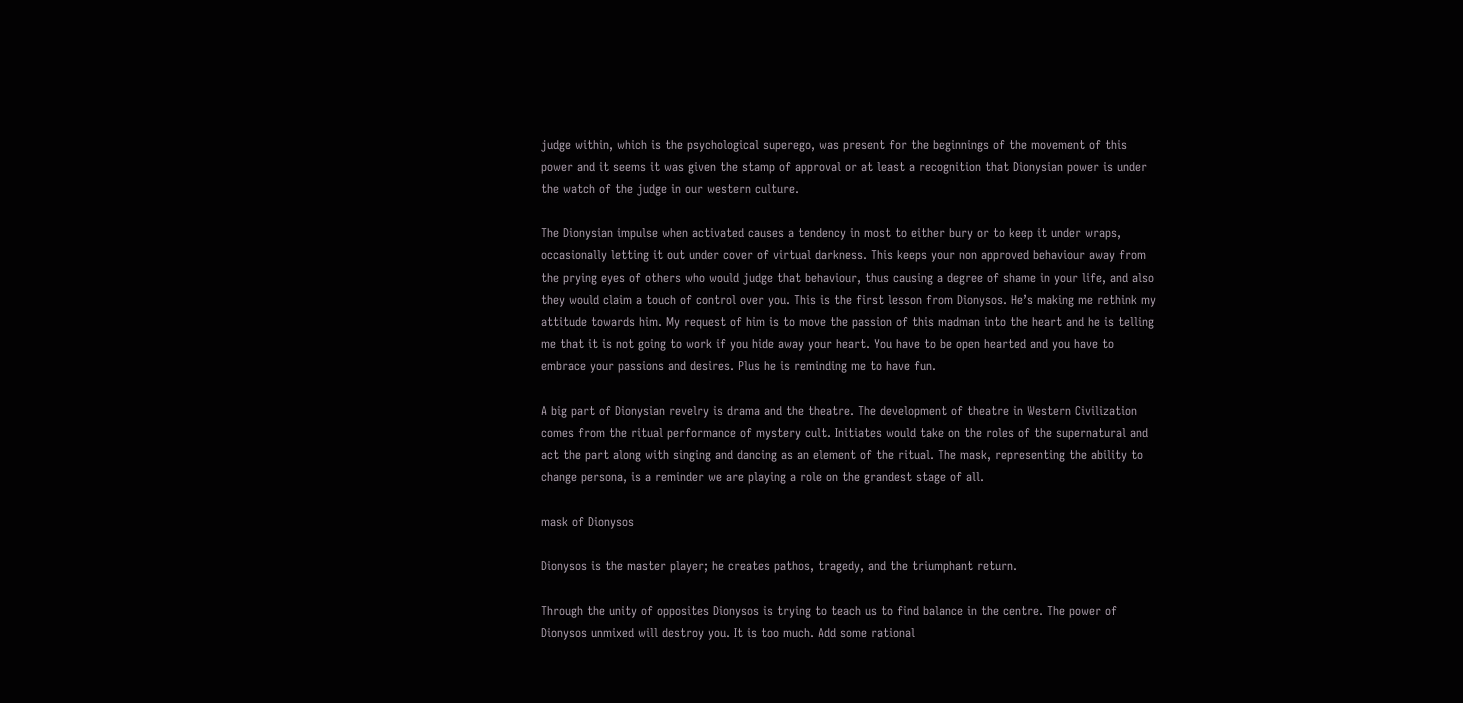judge within, which is the psychological superego, was present for the beginnings of the movement of this power and it seems it was given the stamp of approval or at least a recognition that Dionysian power is under the watch of the judge in our western culture.

The Dionysian impulse when activated causes a tendency in most to either bury or to keep it under wraps, occasionally letting it out under cover of virtual darkness. This keeps your non approved behaviour away from the prying eyes of others who would judge that behaviour, thus causing a degree of shame in your life, and also they would claim a touch of control over you. This is the first lesson from Dionysos. He’s making me rethink my attitude towards him. My request of him is to move the passion of this madman into the heart and he is telling me that it is not going to work if you hide away your heart. You have to be open hearted and you have to embrace your passions and desires. Plus he is reminding me to have fun.

A big part of Dionysian revelry is drama and the theatre. The development of theatre in Western Civilization comes from the ritual performance of mystery cult. Initiates would take on the roles of the supernatural and act the part along with singing and dancing as an element of the ritual. The mask, representing the ability to change persona, is a reminder we are playing a role on the grandest stage of all.

mask of Dionysos

Dionysos is the master player; he creates pathos, tragedy, and the triumphant return.

Through the unity of opposites Dionysos is trying to teach us to find balance in the centre. The power of Dionysos unmixed will destroy you. It is too much. Add some rational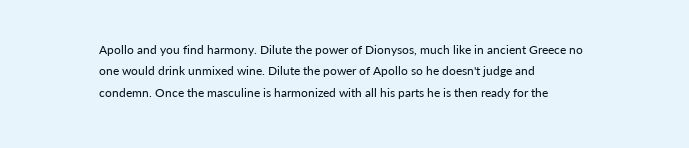Apollo and you find harmony. Dilute the power of Dionysos, much like in ancient Greece no one would drink unmixed wine. Dilute the power of Apollo so he doesn't judge and condemn. Once the masculine is harmonized with all his parts he is then ready for the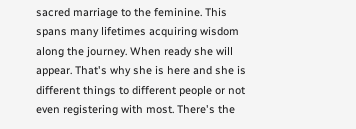sacred marriage to the feminine. This spans many lifetimes acquiring wisdom along the journey. When ready she will appear. That's why she is here and she is different things to different people or not even registering with most. There's the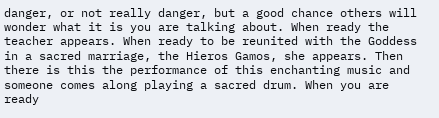danger, or not really danger, but a good chance others will wonder what it is you are talking about. When ready the teacher appears. When ready to be reunited with the Goddess in a sacred marriage, the Hieros Gamos, she appears. Then there is this the performance of this enchanting music and someone comes along playing a sacred drum. When you are ready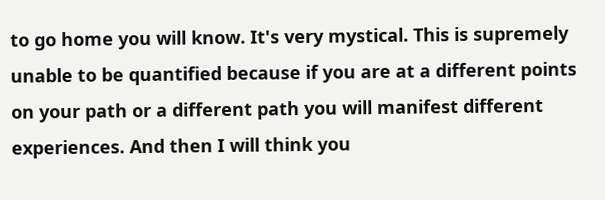to go home you will know. It's very mystical. This is supremely unable to be quantified because if you are at a different points on your path or a different path you will manifest different experiences. And then I will think you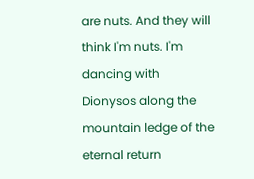are nuts. And they will think I'm nuts. I'm dancing with Dionysos along the mountain ledge of the eternal return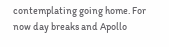contemplating going home. For now day breaks and Apollo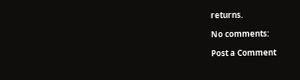returns.

No comments:

Post a Comment